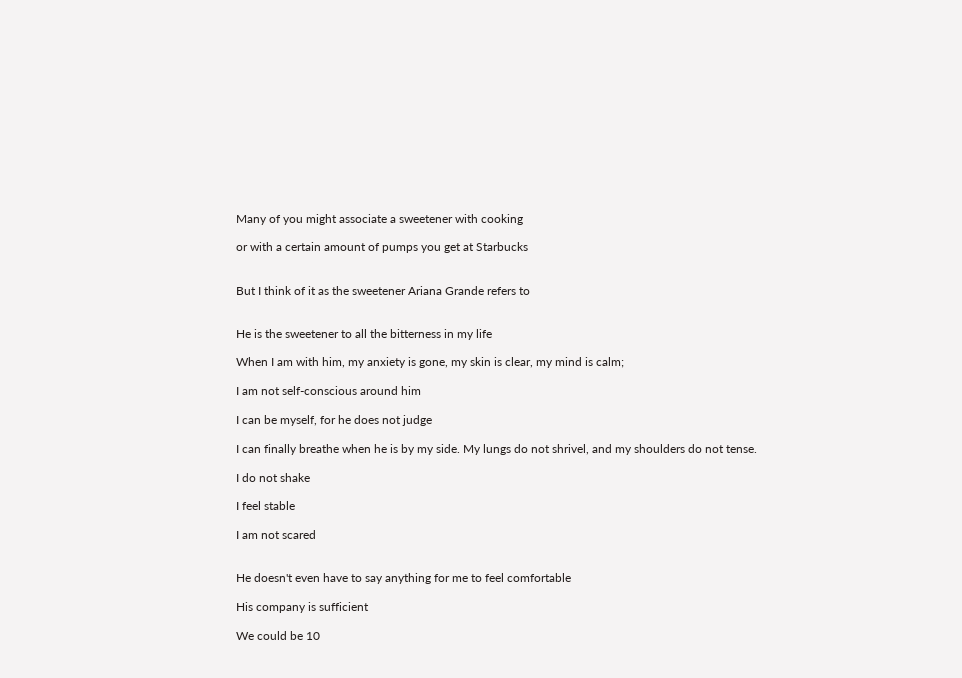Many of you might associate a sweetener with cooking

or with a certain amount of pumps you get at Starbucks


But I think of it as the sweetener Ariana Grande refers to


He is the sweetener to all the bitterness in my life

When I am with him, my anxiety is gone, my skin is clear, my mind is calm;

I am not self-conscious around him

I can be myself, for he does not judge

I can finally breathe when he is by my side. My lungs do not shrivel, and my shoulders do not tense.

I do not shake

I feel stable

I am not scared


He doesn't even have to say anything for me to feel comfortable

His company is sufficient

We could be 10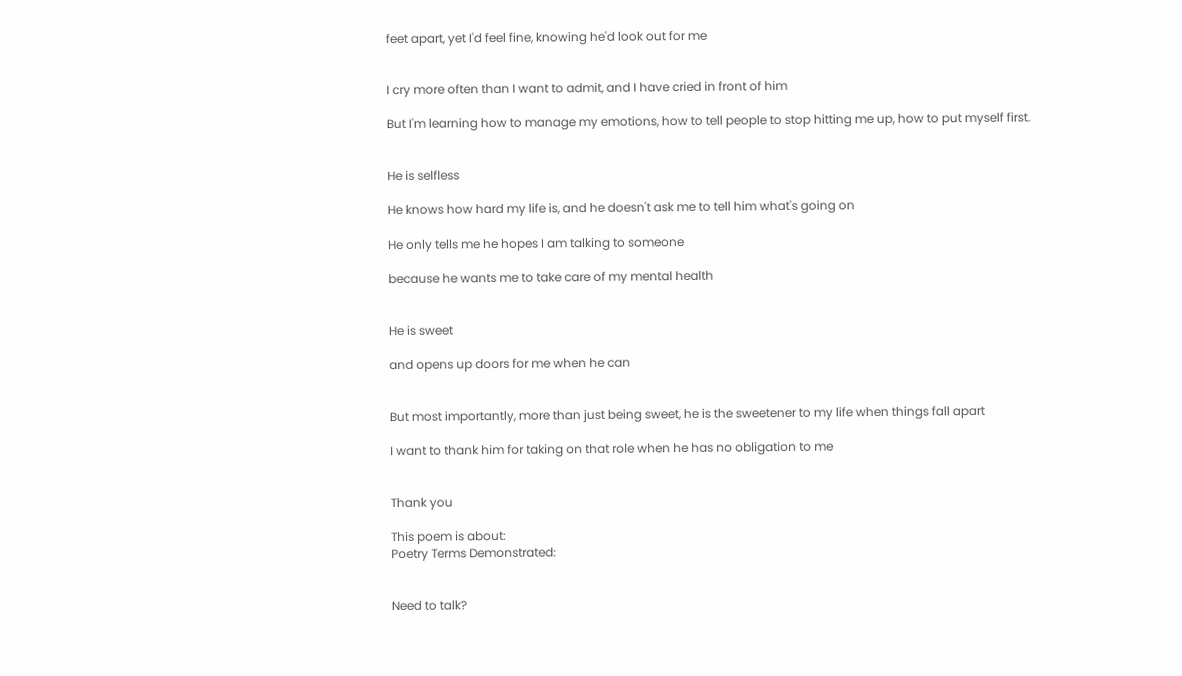feet apart, yet I'd feel fine, knowing he'd look out for me


I cry more often than I want to admit, and I have cried in front of him

But I'm learning how to manage my emotions, how to tell people to stop hitting me up, how to put myself first.


He is selfless

He knows how hard my life is, and he doesn't ask me to tell him what's going on

He only tells me he hopes I am talking to someone

because he wants me to take care of my mental health


He is sweet

and opens up doors for me when he can


But most importantly, more than just being sweet, he is the sweetener to my life when things fall apart

I want to thank him for taking on that role when he has no obligation to me


Thank you

This poem is about:
Poetry Terms Demonstrated:


Need to talk?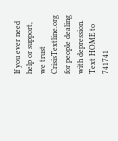If you ever need help or support, we trust CrisisTextline.org for people dealing with depression. Text HOME to 741741